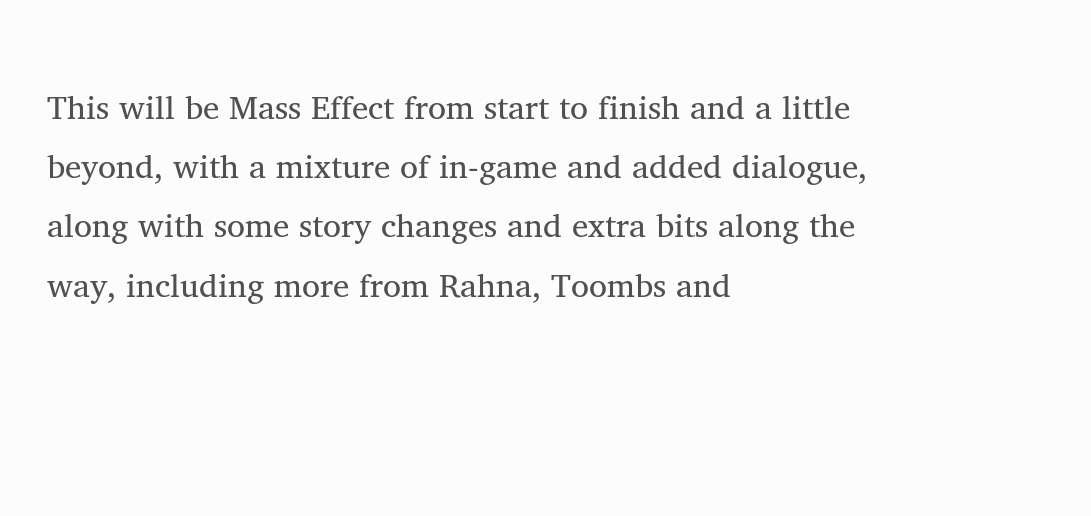This will be Mass Effect from start to finish and a little beyond, with a mixture of in-game and added dialogue, along with some story changes and extra bits along the way, including more from Rahna, Toombs and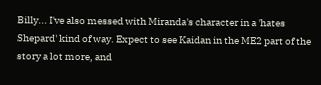Billy... I've also messed with Miranda's character in a 'hates Shepard' kind of way. Expect to see Kaidan in the ME2 part of the story a lot more, and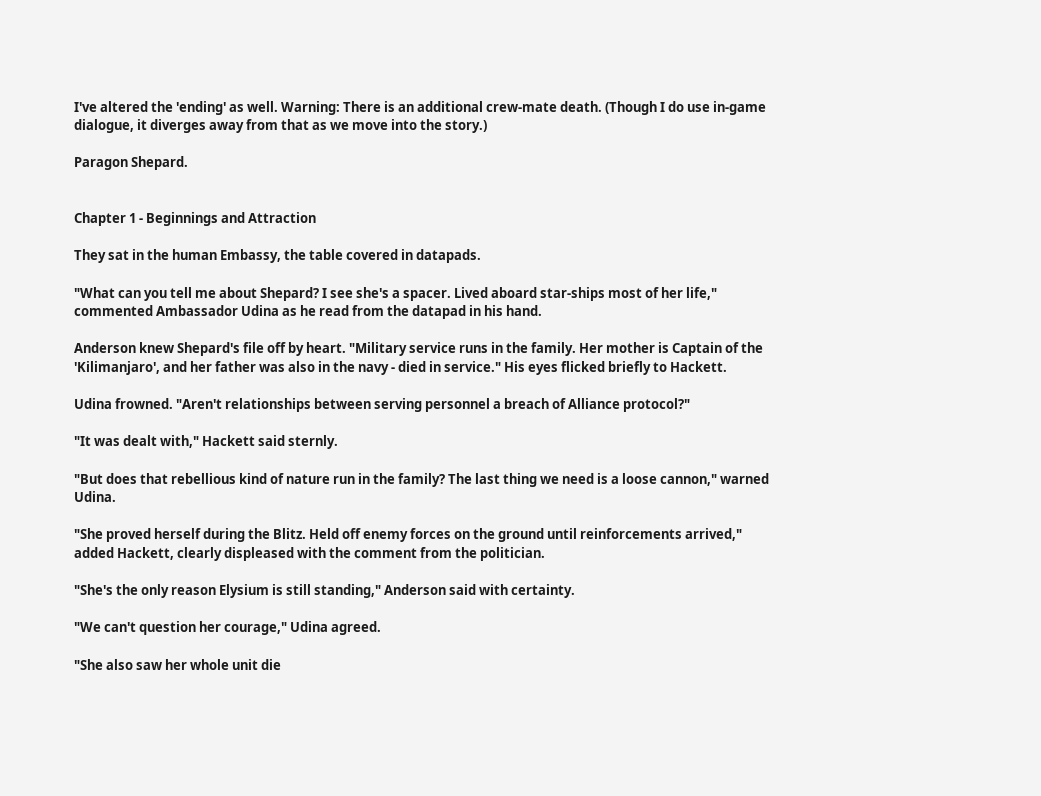I've altered the 'ending' as well. Warning: There is an additional crew-mate death. (Though I do use in-game dialogue, it diverges away from that as we move into the story.)

Paragon Shepard.


Chapter 1 - Beginnings and Attraction

They sat in the human Embassy, the table covered in datapads.

"What can you tell me about Shepard? I see she's a spacer. Lived aboard star-ships most of her life," commented Ambassador Udina as he read from the datapad in his hand.

Anderson knew Shepard's file off by heart. "Military service runs in the family. Her mother is Captain of the 'Kilimanjaro', and her father was also in the navy - died in service." His eyes flicked briefly to Hackett.

Udina frowned. "Aren't relationships between serving personnel a breach of Alliance protocol?"

"It was dealt with," Hackett said sternly.

"But does that rebellious kind of nature run in the family? The last thing we need is a loose cannon," warned Udina.

"She proved herself during the Blitz. Held off enemy forces on the ground until reinforcements arrived," added Hackett, clearly displeased with the comment from the politician.

"She's the only reason Elysium is still standing," Anderson said with certainty.

"We can't question her courage," Udina agreed.

"She also saw her whole unit die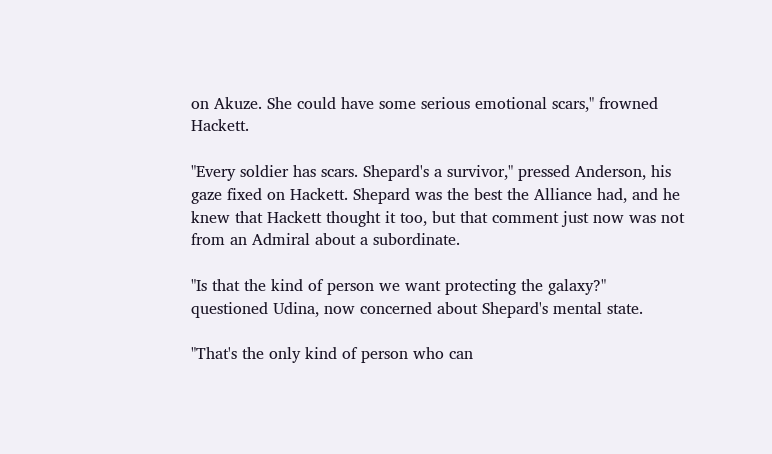on Akuze. She could have some serious emotional scars," frowned Hackett.

"Every soldier has scars. Shepard's a survivor," pressed Anderson, his gaze fixed on Hackett. Shepard was the best the Alliance had, and he knew that Hackett thought it too, but that comment just now was not from an Admiral about a subordinate.

"Is that the kind of person we want protecting the galaxy?" questioned Udina, now concerned about Shepard's mental state.

"That's the only kind of person who can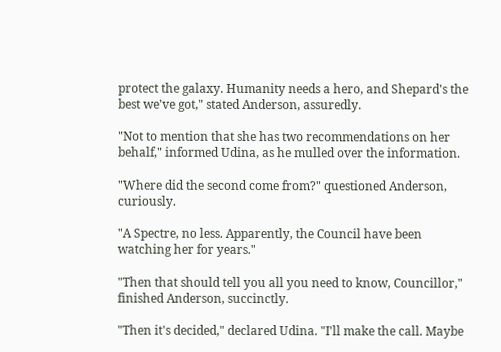protect the galaxy. Humanity needs a hero, and Shepard's the best we've got," stated Anderson, assuredly.

"Not to mention that she has two recommendations on her behalf," informed Udina, as he mulled over the information.

"Where did the second come from?" questioned Anderson, curiously.

"A Spectre, no less. Apparently, the Council have been watching her for years."

"Then that should tell you all you need to know, Councillor," finished Anderson, succinctly.

"Then it's decided," declared Udina. "I'll make the call. Maybe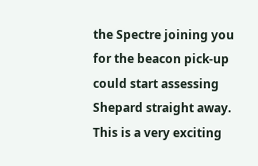the Spectre joining you for the beacon pick-up could start assessing Shepard straight away. This is a very exciting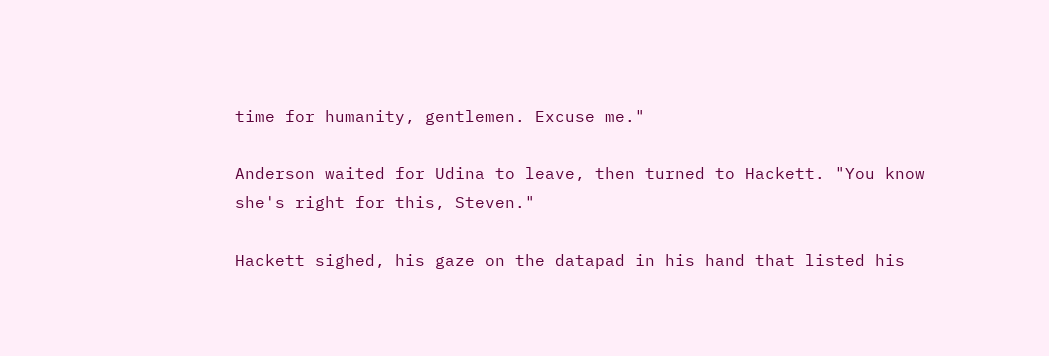time for humanity, gentlemen. Excuse me."

Anderson waited for Udina to leave, then turned to Hackett. "You know she's right for this, Steven."

Hackett sighed, his gaze on the datapad in his hand that listed his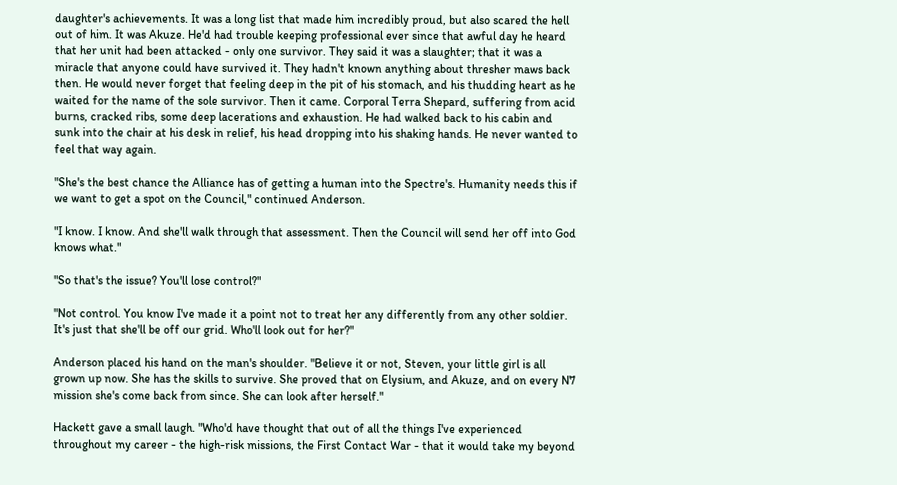daughter's achievements. It was a long list that made him incredibly proud, but also scared the hell out of him. It was Akuze. He'd had trouble keeping professional ever since that awful day he heard that her unit had been attacked - only one survivor. They said it was a slaughter; that it was a miracle that anyone could have survived it. They hadn't known anything about thresher maws back then. He would never forget that feeling deep in the pit of his stomach, and his thudding heart as he waited for the name of the sole survivor. Then it came. Corporal Terra Shepard, suffering from acid burns, cracked ribs, some deep lacerations and exhaustion. He had walked back to his cabin and sunk into the chair at his desk in relief, his head dropping into his shaking hands. He never wanted to feel that way again.

"She's the best chance the Alliance has of getting a human into the Spectre's. Humanity needs this if we want to get a spot on the Council," continued Anderson.

"I know. I know. And she'll walk through that assessment. Then the Council will send her off into God knows what."

"So that's the issue? You'll lose control?"

"Not control. You know I've made it a point not to treat her any differently from any other soldier. It's just that she'll be off our grid. Who'll look out for her?"

Anderson placed his hand on the man's shoulder. "Believe it or not, Steven, your little girl is all grown up now. She has the skills to survive. She proved that on Elysium, and Akuze, and on every N7 mission she's come back from since. She can look after herself."

Hackett gave a small laugh. "Who'd have thought that out of all the things I've experienced throughout my career - the high-risk missions, the First Contact War - that it would take my beyond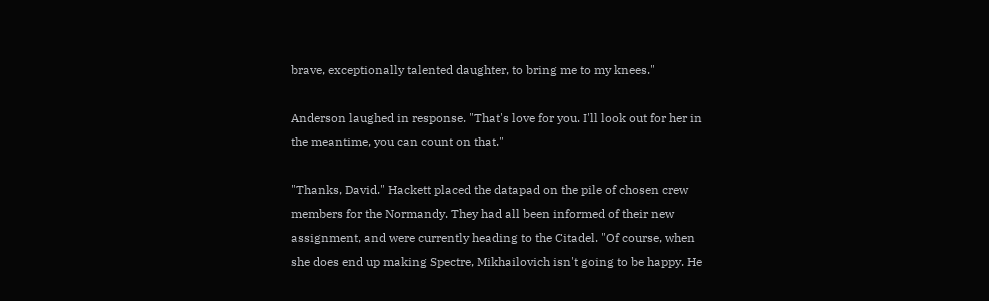brave, exceptionally talented daughter, to bring me to my knees."

Anderson laughed in response. "That's love for you. I'll look out for her in the meantime, you can count on that."

"Thanks, David." Hackett placed the datapad on the pile of chosen crew members for the Normandy. They had all been informed of their new assignment, and were currently heading to the Citadel. "Of course, when she does end up making Spectre, Mikhailovich isn't going to be happy. He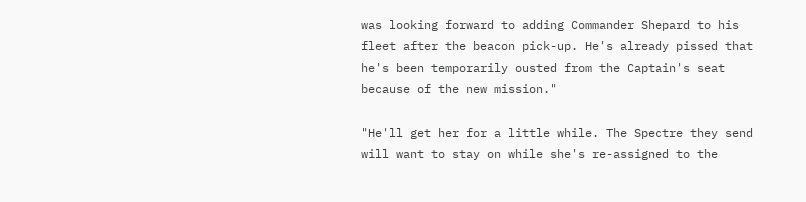was looking forward to adding Commander Shepard to his fleet after the beacon pick-up. He's already pissed that he's been temporarily ousted from the Captain's seat because of the new mission."

"He'll get her for a little while. The Spectre they send will want to stay on while she's re-assigned to the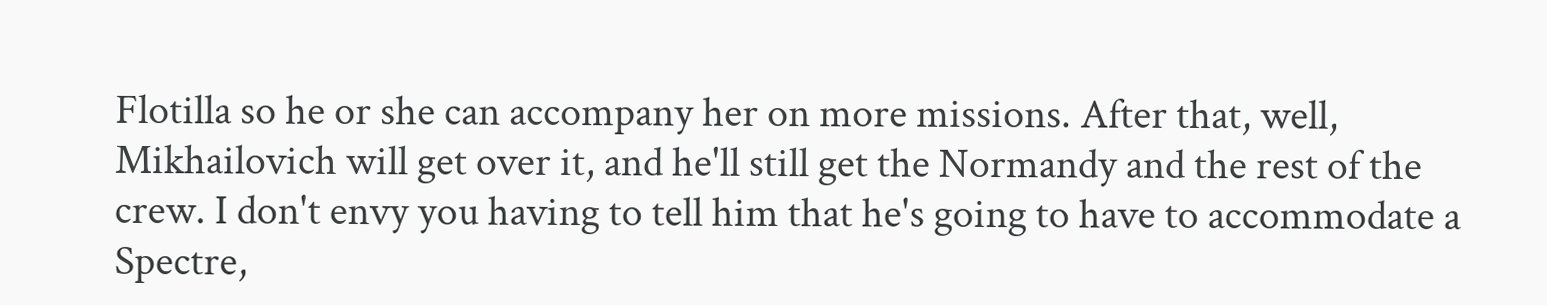Flotilla so he or she can accompany her on more missions. After that, well, Mikhailovich will get over it, and he'll still get the Normandy and the rest of the crew. I don't envy you having to tell him that he's going to have to accommodate a Spectre,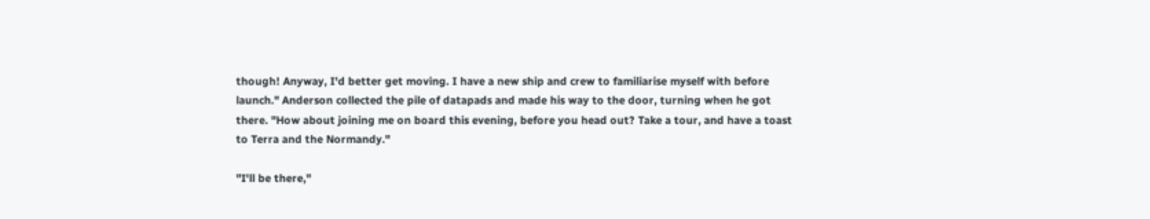though! Anyway, I'd better get moving. I have a new ship and crew to familiarise myself with before launch." Anderson collected the pile of datapads and made his way to the door, turning when he got there. "How about joining me on board this evening, before you head out? Take a tour, and have a toast to Terra and the Normandy."

"I'll be there,"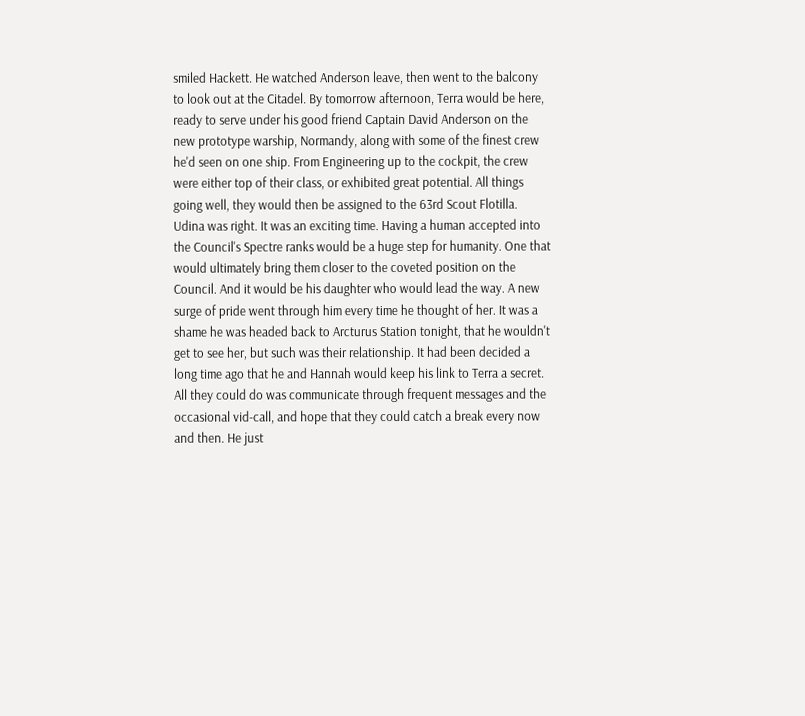smiled Hackett. He watched Anderson leave, then went to the balcony to look out at the Citadel. By tomorrow afternoon, Terra would be here, ready to serve under his good friend Captain David Anderson on the new prototype warship, Normandy, along with some of the finest crew he'd seen on one ship. From Engineering up to the cockpit, the crew were either top of their class, or exhibited great potential. All things going well, they would then be assigned to the 63rd Scout Flotilla. Udina was right. It was an exciting time. Having a human accepted into the Council's Spectre ranks would be a huge step for humanity. One that would ultimately bring them closer to the coveted position on the Council. And it would be his daughter who would lead the way. A new surge of pride went through him every time he thought of her. It was a shame he was headed back to Arcturus Station tonight, that he wouldn't get to see her, but such was their relationship. It had been decided a long time ago that he and Hannah would keep his link to Terra a secret. All they could do was communicate through frequent messages and the occasional vid-call, and hope that they could catch a break every now and then. He just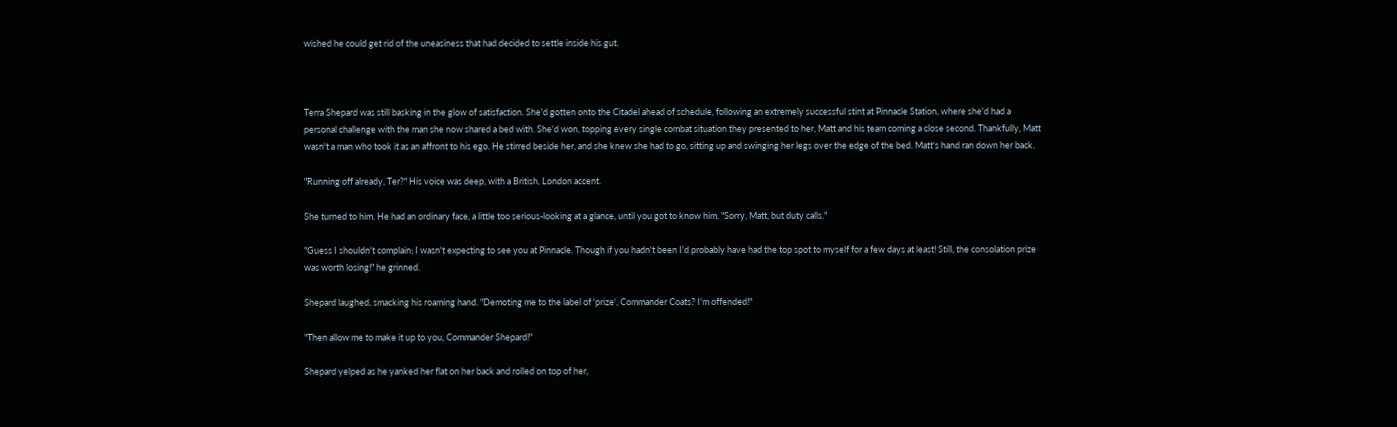wished he could get rid of the uneasiness that had decided to settle inside his gut.



Terra Shepard was still basking in the glow of satisfaction. She'd gotten onto the Citadel ahead of schedule, following an extremely successful stint at Pinnacle Station, where she'd had a personal challenge with the man she now shared a bed with. She'd won, topping every single combat situation they presented to her, Matt and his team coming a close second. Thankfully, Matt wasn't a man who took it as an affront to his ego. He stirred beside her, and she knew she had to go, sitting up and swinging her legs over the edge of the bed. Matt's hand ran down her back.

"Running off already, Ter?" His voice was deep, with a British, London accent.

She turned to him. He had an ordinary face, a little too serious-looking at a glance, until you got to know him. "Sorry, Matt, but duty calls."

"Guess I shouldn't complain; I wasn't expecting to see you at Pinnacle. Though if you hadn't been I'd probably have had the top spot to myself for a few days at least! Still, the consolation prize was worth losing!" he grinned.

Shepard laughed, smacking his roaming hand. "Demoting me to the label of 'prize', Commander Coats? I'm offended!"

"Then allow me to make it up to you, Commander Shepard!"

Shepard yelped as he yanked her flat on her back and rolled on top of her,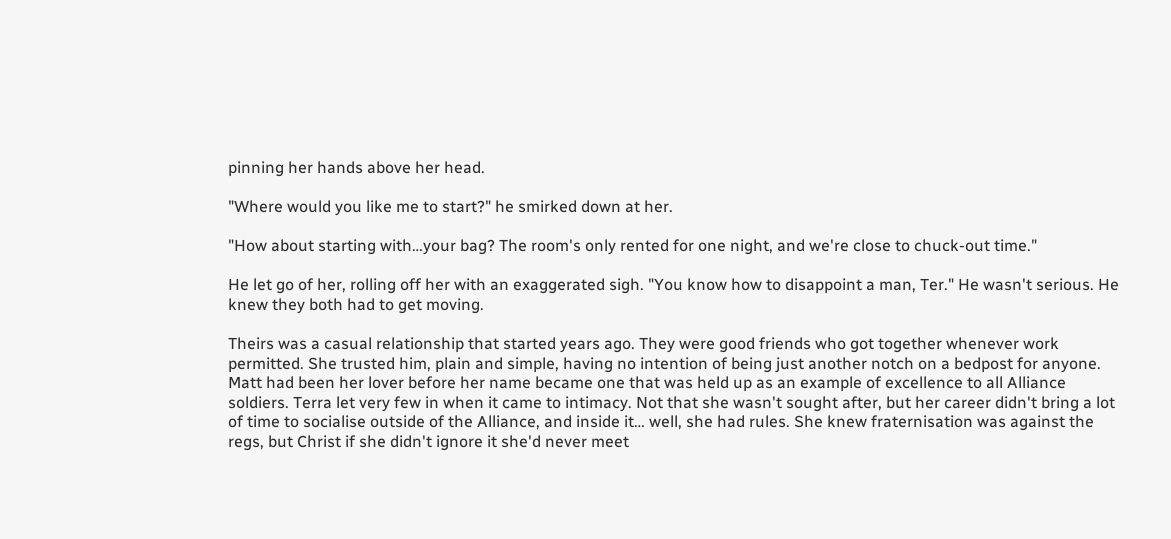pinning her hands above her head.

"Where would you like me to start?" he smirked down at her.

"How about starting with…your bag? The room's only rented for one night, and we're close to chuck-out time."

He let go of her, rolling off her with an exaggerated sigh. "You know how to disappoint a man, Ter." He wasn't serious. He knew they both had to get moving.

Theirs was a casual relationship that started years ago. They were good friends who got together whenever work permitted. She trusted him, plain and simple, having no intention of being just another notch on a bedpost for anyone. Matt had been her lover before her name became one that was held up as an example of excellence to all Alliance soldiers. Terra let very few in when it came to intimacy. Not that she wasn't sought after, but her career didn't bring a lot of time to socialise outside of the Alliance, and inside it… well, she had rules. She knew fraternisation was against the regs, but Christ if she didn't ignore it she'd never meet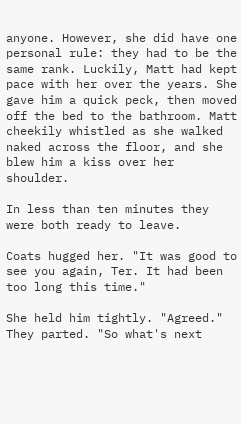anyone. However, she did have one personal rule: they had to be the same rank. Luckily, Matt had kept pace with her over the years. She gave him a quick peck, then moved off the bed to the bathroom. Matt cheekily whistled as she walked naked across the floor, and she blew him a kiss over her shoulder.

In less than ten minutes they were both ready to leave.

Coats hugged her. "It was good to see you again, Ter. It had been too long this time."

She held him tightly. "Agreed." They parted. "So what's next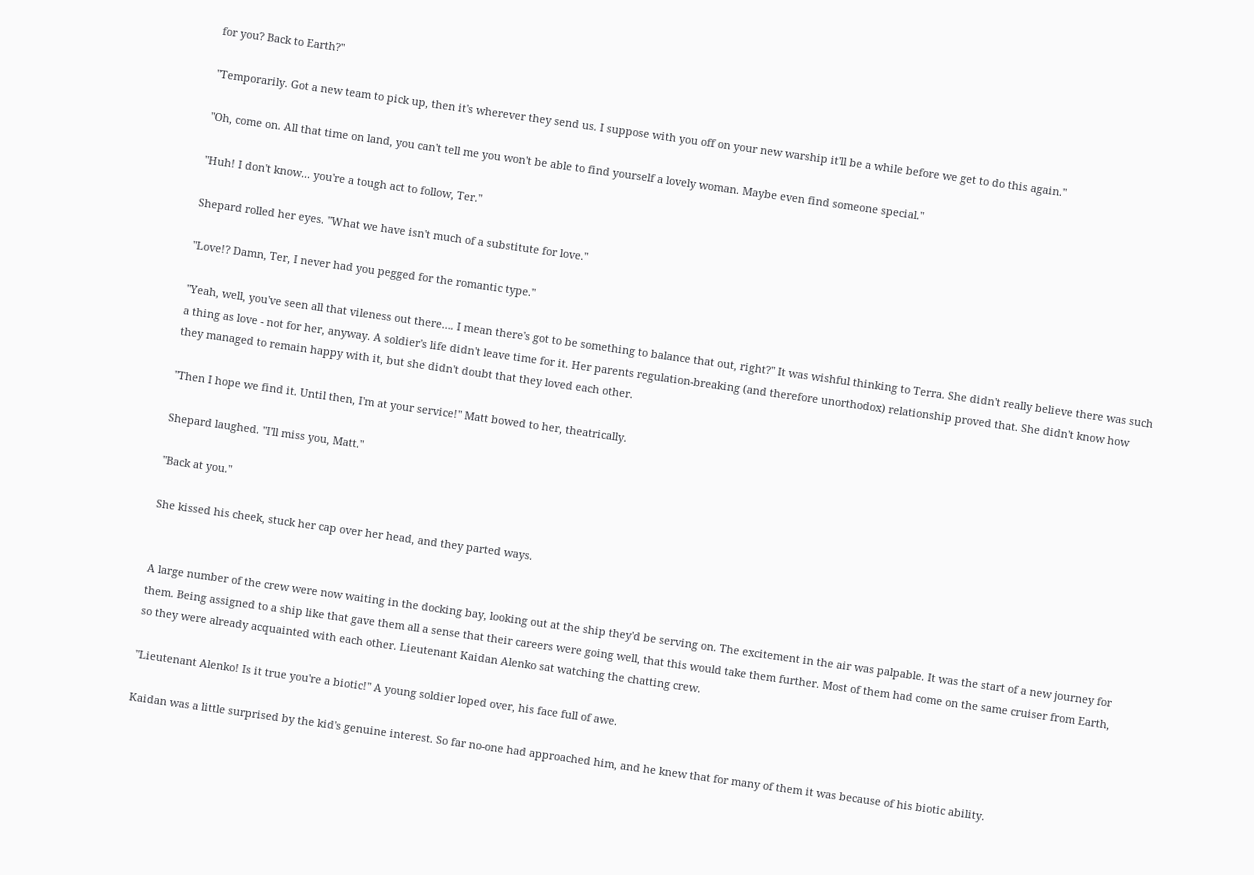for you? Back to Earth?"

"Temporarily. Got a new team to pick up, then it's wherever they send us. I suppose with you off on your new warship it'll be a while before we get to do this again."

"Oh, come on. All that time on land, you can't tell me you won't be able to find yourself a lovely woman. Maybe even find someone special."

"Huh! I don't know... you're a tough act to follow, Ter."

Shepard rolled her eyes. "What we have isn't much of a substitute for love."

"Love!? Damn, Ter, I never had you pegged for the romantic type."

"Yeah, well, you've seen all that vileness out there…. I mean there's got to be something to balance that out, right?" It was wishful thinking to Terra. She didn't really believe there was such a thing as love - not for her, anyway. A soldier's life didn't leave time for it. Her parents regulation-breaking (and therefore unorthodox) relationship proved that. She didn't know how they managed to remain happy with it, but she didn't doubt that they loved each other.

"Then I hope we find it. Until then, I'm at your service!" Matt bowed to her, theatrically.

Shepard laughed. "I'll miss you, Matt."

"Back at you."

She kissed his cheek, stuck her cap over her head, and they parted ways.


A large number of the crew were now waiting in the docking bay, looking out at the ship they'd be serving on. The excitement in the air was palpable. It was the start of a new journey for them. Being assigned to a ship like that gave them all a sense that their careers were going well, that this would take them further. Most of them had come on the same cruiser from Earth, so they were already acquainted with each other. Lieutenant Kaidan Alenko sat watching the chatting crew.

"Lieutenant Alenko! Is it true you're a biotic!" A young soldier loped over, his face full of awe.

Kaidan was a little surprised by the kid's genuine interest. So far no-one had approached him, and he knew that for many of them it was because of his biotic ability.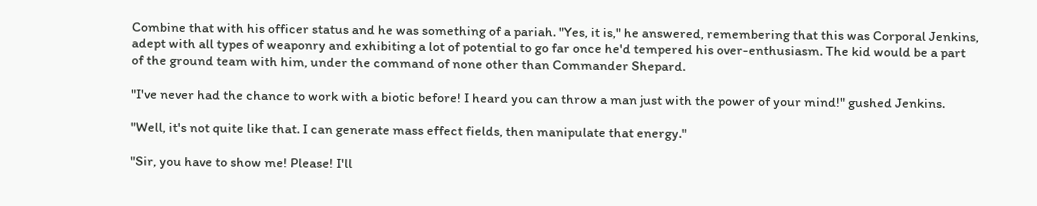Combine that with his officer status and he was something of a pariah. "Yes, it is," he answered, remembering that this was Corporal Jenkins, adept with all types of weaponry and exhibiting a lot of potential to go far once he'd tempered his over-enthusiasm. The kid would be a part of the ground team with him, under the command of none other than Commander Shepard.

"I've never had the chance to work with a biotic before! I heard you can throw a man just with the power of your mind!" gushed Jenkins.

"Well, it's not quite like that. I can generate mass effect fields, then manipulate that energy."

"Sir, you have to show me! Please! I'll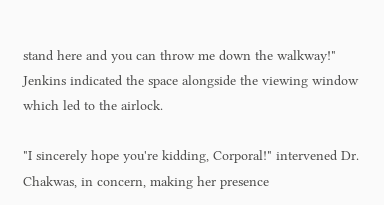stand here and you can throw me down the walkway!" Jenkins indicated the space alongside the viewing window which led to the airlock.

"I sincerely hope you're kidding, Corporal!" intervened Dr. Chakwas, in concern, making her presence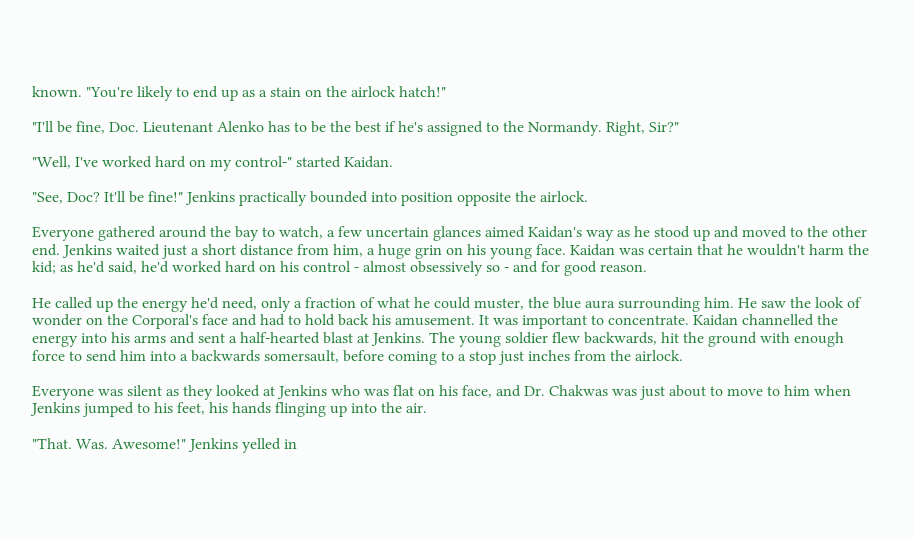known. "You're likely to end up as a stain on the airlock hatch!"

"I'll be fine, Doc. Lieutenant Alenko has to be the best if he's assigned to the Normandy. Right, Sir?"

"Well, I've worked hard on my control-" started Kaidan.

"See, Doc? It'll be fine!" Jenkins practically bounded into position opposite the airlock.

Everyone gathered around the bay to watch, a few uncertain glances aimed Kaidan's way as he stood up and moved to the other end. Jenkins waited just a short distance from him, a huge grin on his young face. Kaidan was certain that he wouldn't harm the kid; as he'd said, he'd worked hard on his control - almost obsessively so - and for good reason.

He called up the energy he'd need, only a fraction of what he could muster, the blue aura surrounding him. He saw the look of wonder on the Corporal's face and had to hold back his amusement. It was important to concentrate. Kaidan channelled the energy into his arms and sent a half-hearted blast at Jenkins. The young soldier flew backwards, hit the ground with enough force to send him into a backwards somersault, before coming to a stop just inches from the airlock.

Everyone was silent as they looked at Jenkins who was flat on his face, and Dr. Chakwas was just about to move to him when Jenkins jumped to his feet, his hands flinging up into the air.

"That. Was. Awesome!" Jenkins yelled in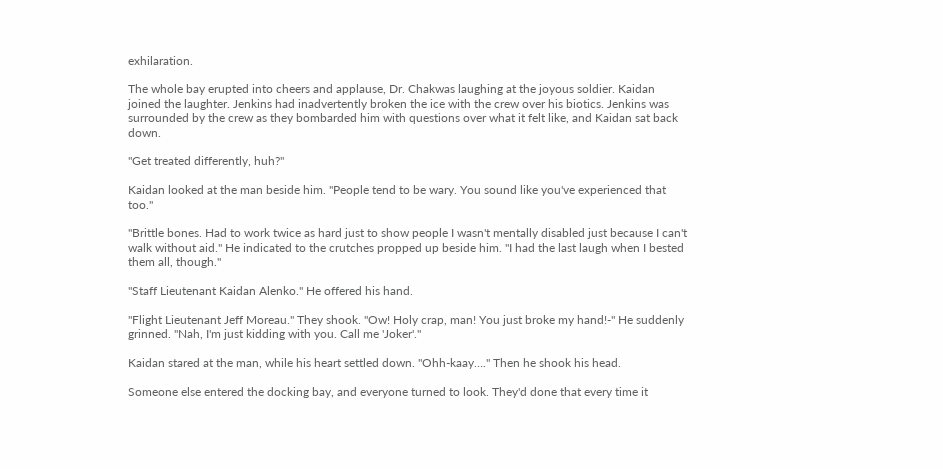exhilaration.

The whole bay erupted into cheers and applause, Dr. Chakwas laughing at the joyous soldier. Kaidan joined the laughter. Jenkins had inadvertently broken the ice with the crew over his biotics. Jenkins was surrounded by the crew as they bombarded him with questions over what it felt like, and Kaidan sat back down.

"Get treated differently, huh?"

Kaidan looked at the man beside him. "People tend to be wary. You sound like you've experienced that too."

"Brittle bones. Had to work twice as hard just to show people I wasn't mentally disabled just because I can't walk without aid." He indicated to the crutches propped up beside him. "I had the last laugh when I bested them all, though."

"Staff Lieutenant Kaidan Alenko." He offered his hand.

"Flight Lieutenant Jeff Moreau." They shook. "Ow! Holy crap, man! You just broke my hand!-" He suddenly grinned. "Nah, I'm just kidding with you. Call me 'Joker'."

Kaidan stared at the man, while his heart settled down. "Ohh-kaay…." Then he shook his head.

Someone else entered the docking bay, and everyone turned to look. They'd done that every time it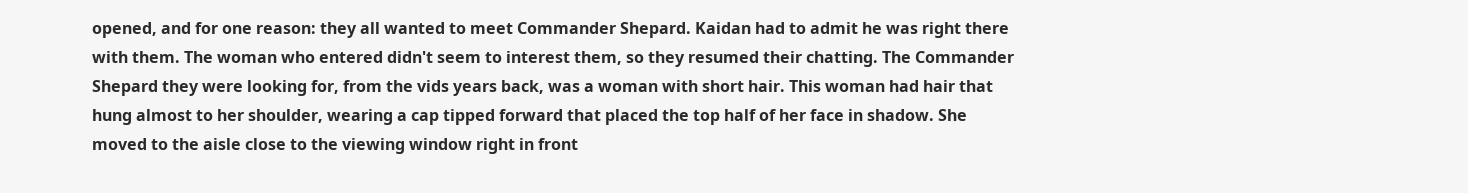opened, and for one reason: they all wanted to meet Commander Shepard. Kaidan had to admit he was right there with them. The woman who entered didn't seem to interest them, so they resumed their chatting. The Commander Shepard they were looking for, from the vids years back, was a woman with short hair. This woman had hair that hung almost to her shoulder, wearing a cap tipped forward that placed the top half of her face in shadow. She moved to the aisle close to the viewing window right in front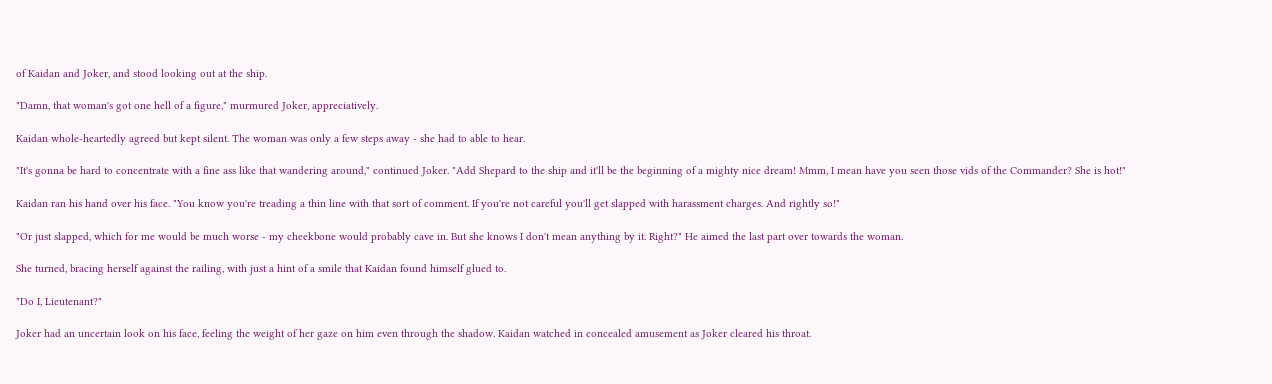of Kaidan and Joker, and stood looking out at the ship.

"Damn, that woman's got one hell of a figure," murmured Joker, appreciatively.

Kaidan whole-heartedly agreed but kept silent. The woman was only a few steps away - she had to able to hear.

"It's gonna be hard to concentrate with a fine ass like that wandering around," continued Joker. "Add Shepard to the ship and it'll be the beginning of a mighty nice dream! Mmm, I mean have you seen those vids of the Commander? She is hot!"

Kaidan ran his hand over his face. "You know you're treading a thin line with that sort of comment. If you're not careful you'll get slapped with harassment charges. And rightly so!"

"Or just slapped, which for me would be much worse - my cheekbone would probably cave in. But she knows I don't mean anything by it. Right?" He aimed the last part over towards the woman.

She turned, bracing herself against the railing, with just a hint of a smile that Kaidan found himself glued to.

"Do I, Lieutenant?"

Joker had an uncertain look on his face, feeling the weight of her gaze on him even through the shadow. Kaidan watched in concealed amusement as Joker cleared his throat.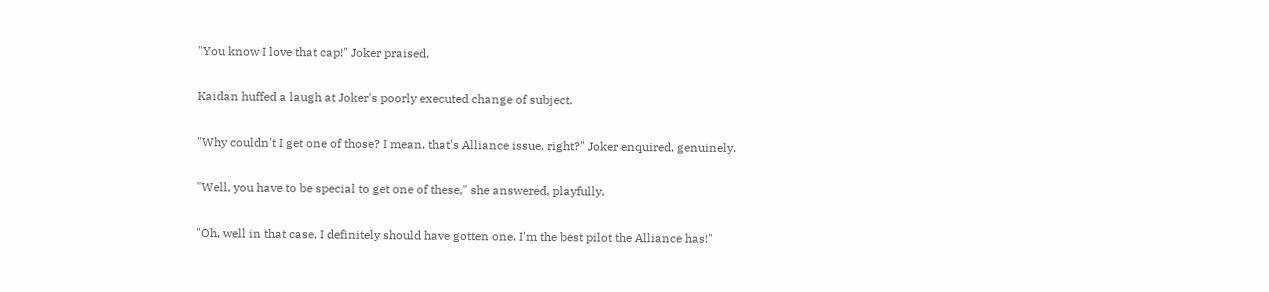"You know I love that cap!" Joker praised.

Kaidan huffed a laugh at Joker's poorly executed change of subject.

"Why couldn't I get one of those? I mean, that's Alliance issue, right?" Joker enquired, genuinely.

"Well, you have to be special to get one of these," she answered, playfully.

"Oh, well in that case, I definitely should have gotten one. I'm the best pilot the Alliance has!"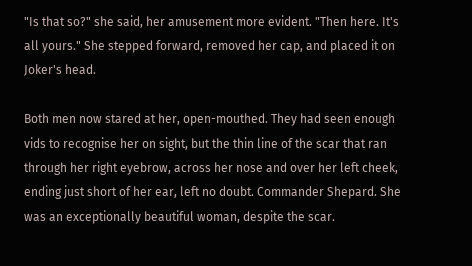"Is that so?" she said, her amusement more evident. "Then here. It's all yours." She stepped forward, removed her cap, and placed it on Joker's head.

Both men now stared at her, open-mouthed. They had seen enough vids to recognise her on sight, but the thin line of the scar that ran through her right eyebrow, across her nose and over her left cheek, ending just short of her ear, left no doubt. Commander Shepard. She was an exceptionally beautiful woman, despite the scar.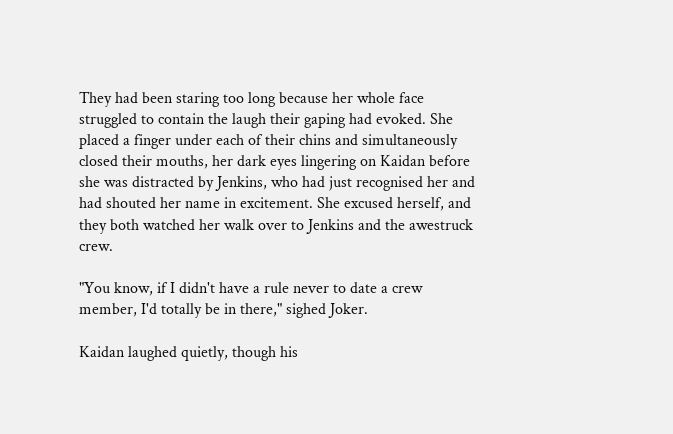They had been staring too long because her whole face struggled to contain the laugh their gaping had evoked. She placed a finger under each of their chins and simultaneously closed their mouths, her dark eyes lingering on Kaidan before she was distracted by Jenkins, who had just recognised her and had shouted her name in excitement. She excused herself, and they both watched her walk over to Jenkins and the awestruck crew.

"You know, if I didn't have a rule never to date a crew member, I'd totally be in there," sighed Joker.

Kaidan laughed quietly, though his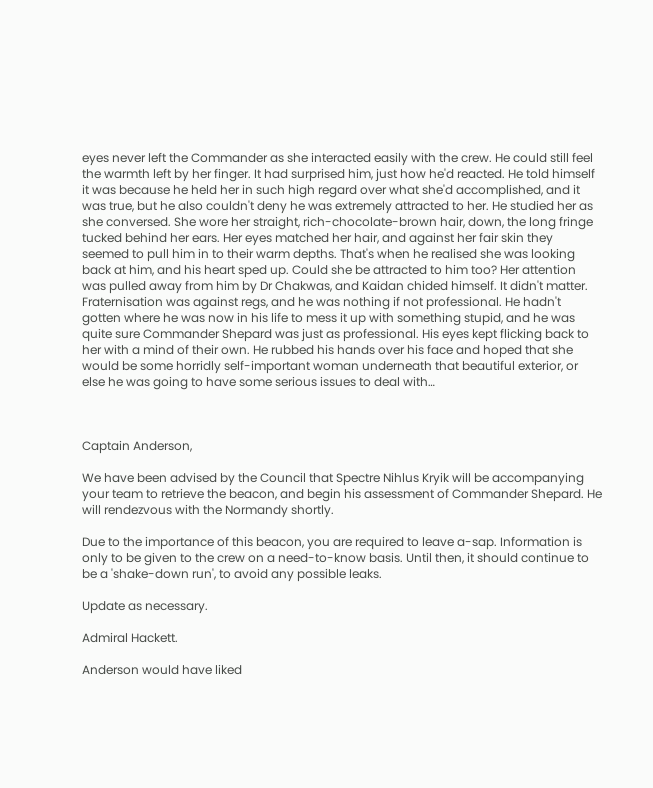eyes never left the Commander as she interacted easily with the crew. He could still feel the warmth left by her finger. It had surprised him, just how he'd reacted. He told himself it was because he held her in such high regard over what she'd accomplished, and it was true, but he also couldn't deny he was extremely attracted to her. He studied her as she conversed. She wore her straight, rich-chocolate-brown hair, down, the long fringe tucked behind her ears. Her eyes matched her hair, and against her fair skin they seemed to pull him in to their warm depths. That's when he realised she was looking back at him, and his heart sped up. Could she be attracted to him too? Her attention was pulled away from him by Dr Chakwas, and Kaidan chided himself. It didn't matter. Fraternisation was against regs, and he was nothing if not professional. He hadn't gotten where he was now in his life to mess it up with something stupid, and he was quite sure Commander Shepard was just as professional. His eyes kept flicking back to her with a mind of their own. He rubbed his hands over his face and hoped that she would be some horridly self-important woman underneath that beautiful exterior, or else he was going to have some serious issues to deal with…



Captain Anderson,

We have been advised by the Council that Spectre Nihlus Kryik will be accompanying your team to retrieve the beacon, and begin his assessment of Commander Shepard. He will rendezvous with the Normandy shortly.

Due to the importance of this beacon, you are required to leave a-sap. Information is only to be given to the crew on a need-to-know basis. Until then, it should continue to be a 'shake-down run', to avoid any possible leaks.

Update as necessary.

Admiral Hackett.

Anderson would have liked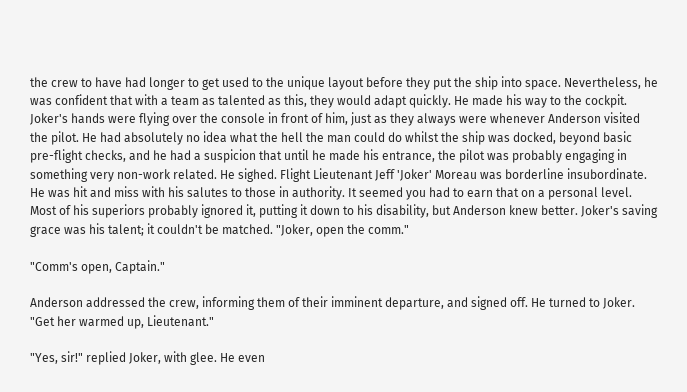the crew to have had longer to get used to the unique layout before they put the ship into space. Nevertheless, he was confident that with a team as talented as this, they would adapt quickly. He made his way to the cockpit. Joker's hands were flying over the console in front of him, just as they always were whenever Anderson visited the pilot. He had absolutely no idea what the hell the man could do whilst the ship was docked, beyond basic pre-flight checks, and he had a suspicion that until he made his entrance, the pilot was probably engaging in something very non-work related. He sighed. Flight Lieutenant Jeff 'Joker' Moreau was borderline insubordinate. He was hit and miss with his salutes to those in authority. It seemed you had to earn that on a personal level. Most of his superiors probably ignored it, putting it down to his disability, but Anderson knew better. Joker's saving grace was his talent; it couldn't be matched. "Joker, open the comm."

"Comm's open, Captain."

Anderson addressed the crew, informing them of their imminent departure, and signed off. He turned to Joker. "Get her warmed up, Lieutenant."

"Yes, sir!" replied Joker, with glee. He even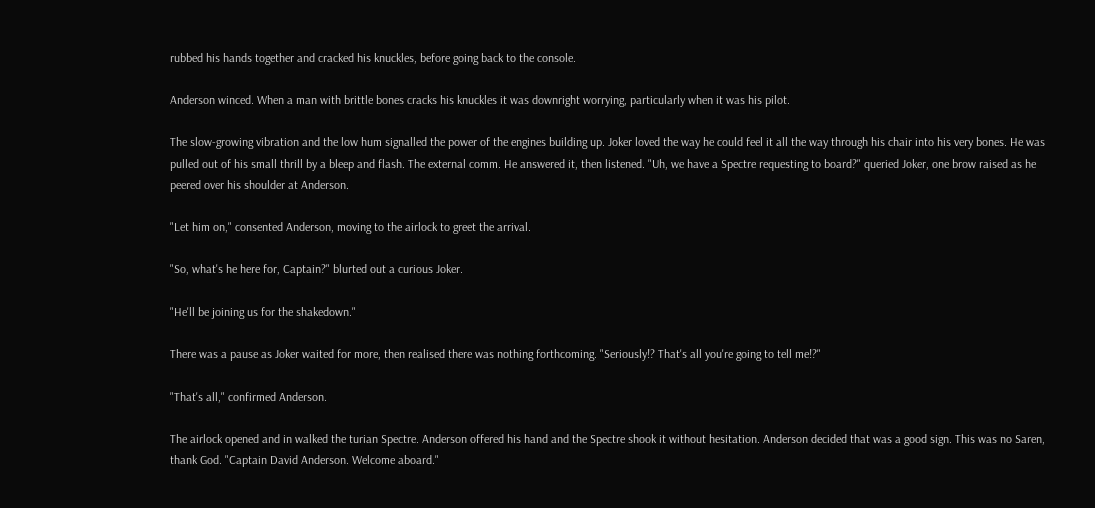rubbed his hands together and cracked his knuckles, before going back to the console.

Anderson winced. When a man with brittle bones cracks his knuckles it was downright worrying, particularly when it was his pilot.

The slow-growing vibration and the low hum signalled the power of the engines building up. Joker loved the way he could feel it all the way through his chair into his very bones. He was pulled out of his small thrill by a bleep and flash. The external comm. He answered it, then listened. "Uh, we have a Spectre requesting to board?" queried Joker, one brow raised as he peered over his shoulder at Anderson.

"Let him on," consented Anderson, moving to the airlock to greet the arrival.

"So, what's he here for, Captain?" blurted out a curious Joker.

"He'll be joining us for the shakedown."

There was a pause as Joker waited for more, then realised there was nothing forthcoming. "Seriously!? That's all you're going to tell me!?"

"That's all," confirmed Anderson.

The airlock opened and in walked the turian Spectre. Anderson offered his hand and the Spectre shook it without hesitation. Anderson decided that was a good sign. This was no Saren, thank God. "Captain David Anderson. Welcome aboard."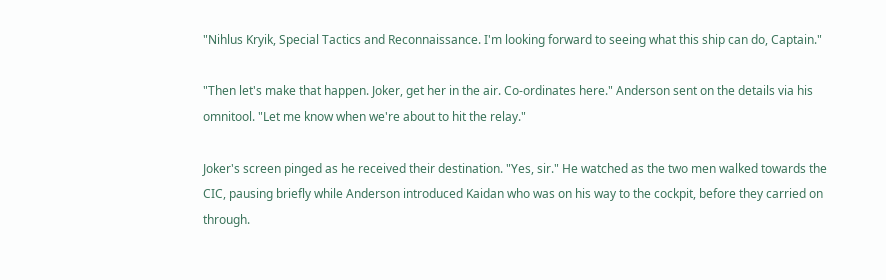"Nihlus Kryik, Special Tactics and Reconnaissance. I'm looking forward to seeing what this ship can do, Captain."

"Then let's make that happen. Joker, get her in the air. Co-ordinates here." Anderson sent on the details via his omnitool. "Let me know when we're about to hit the relay."

Joker's screen pinged as he received their destination. "Yes, sir." He watched as the two men walked towards the CIC, pausing briefly while Anderson introduced Kaidan who was on his way to the cockpit, before they carried on through.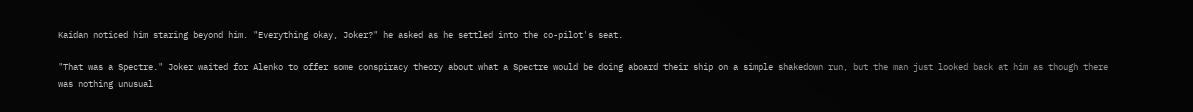Kaidan noticed him staring beyond him. "Everything okay, Joker?" he asked as he settled into the co-pilot's seat.

"That was a Spectre." Joker waited for Alenko to offer some conspiracy theory about what a Spectre would be doing aboard their ship on a simple shakedown run, but the man just looked back at him as though there was nothing unusual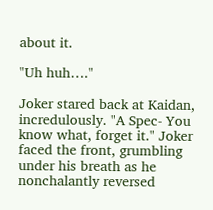about it.

"Uh huh…."

Joker stared back at Kaidan, incredulously. "A Spec- You know what, forget it." Joker faced the front, grumbling under his breath as he nonchalantly reversed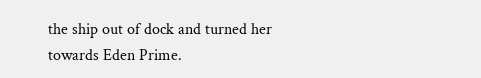the ship out of dock and turned her towards Eden Prime.